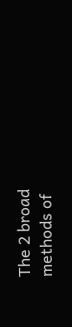The 2 broad methods of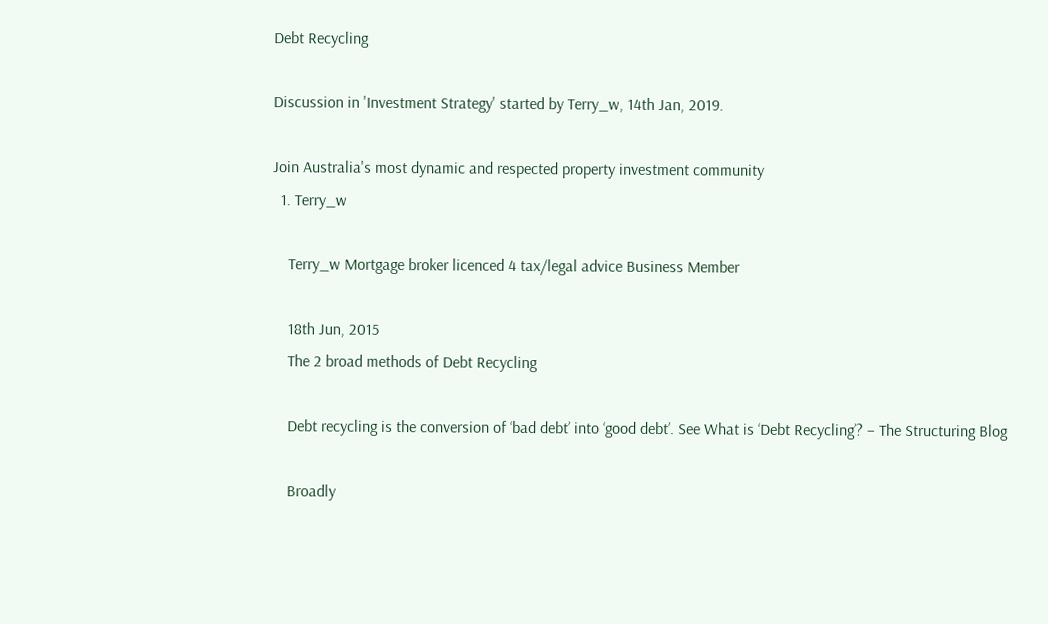Debt Recycling

Discussion in 'Investment Strategy' started by Terry_w, 14th Jan, 2019.

Join Australia's most dynamic and respected property investment community
  1. Terry_w

    Terry_w Mortgage broker licenced 4 tax/legal advice Business Member

    18th Jun, 2015
    The 2 broad methods of Debt Recycling

    Debt recycling is the conversion of ‘bad debt’ into ‘good debt’. See What is ‘Debt Recycling’? – The Structuring Blog

    Broadly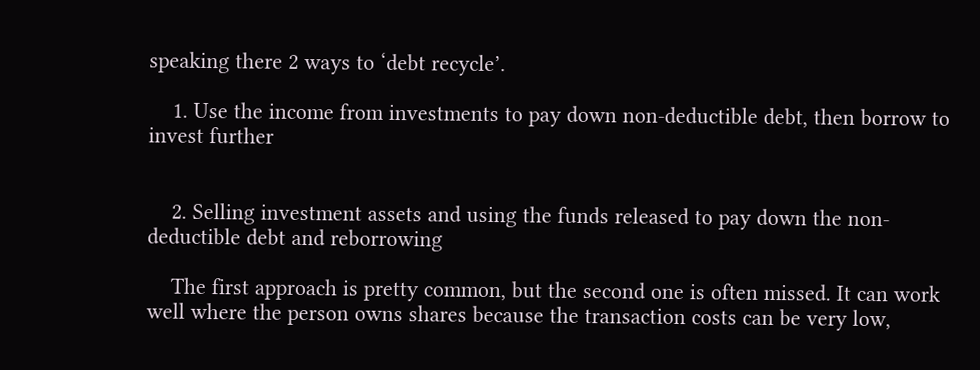speaking there 2 ways to ‘debt recycle’.

    1. Use the income from investments to pay down non-deductible debt, then borrow to invest further


    2. Selling investment assets and using the funds released to pay down the non-deductible debt and reborrowing

    The first approach is pretty common, but the second one is often missed. It can work well where the person owns shares because the transaction costs can be very low,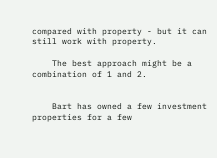compared with property - but it can still work with property.

    The best approach might be a combination of 1 and 2.


    Bart has owned a few investment properties for a few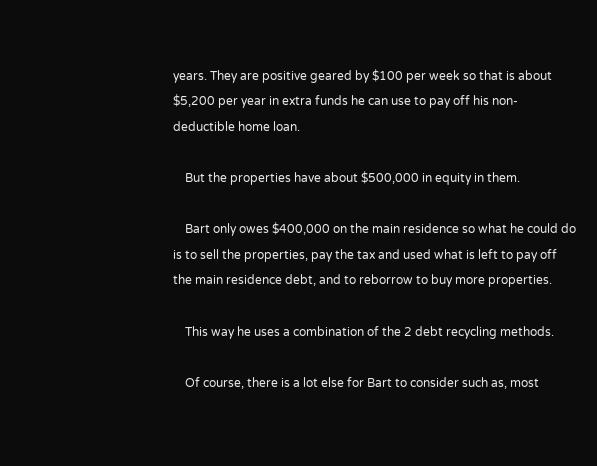years. They are positive geared by $100 per week so that is about $5,200 per year in extra funds he can use to pay off his non-deductible home loan.

    But the properties have about $500,000 in equity in them.

    Bart only owes $400,000 on the main residence so what he could do is to sell the properties, pay the tax and used what is left to pay off the main residence debt, and to reborrow to buy more properties.

    This way he uses a combination of the 2 debt recycling methods.

    Of course, there is a lot else for Bart to consider such as, most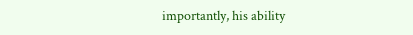importantly, his ability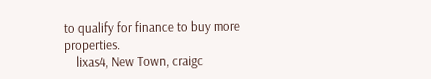to qualify for finance to buy more properties.
    lixas4, New Town, craigc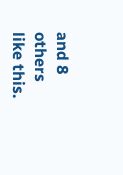and 8 others like this.